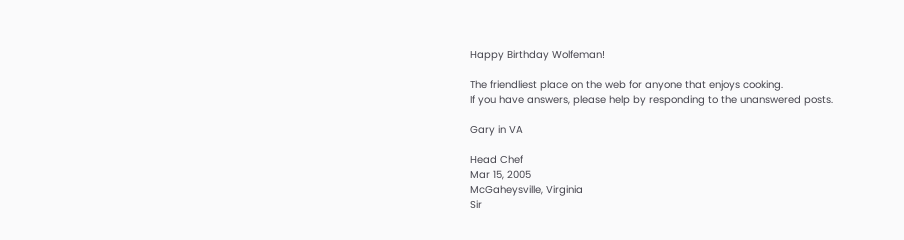Happy Birthday Wolfeman!

The friendliest place on the web for anyone that enjoys cooking.
If you have answers, please help by responding to the unanswered posts.

Gary in VA

Head Chef
Mar 15, 2005
McGaheysville, Virginia
Sir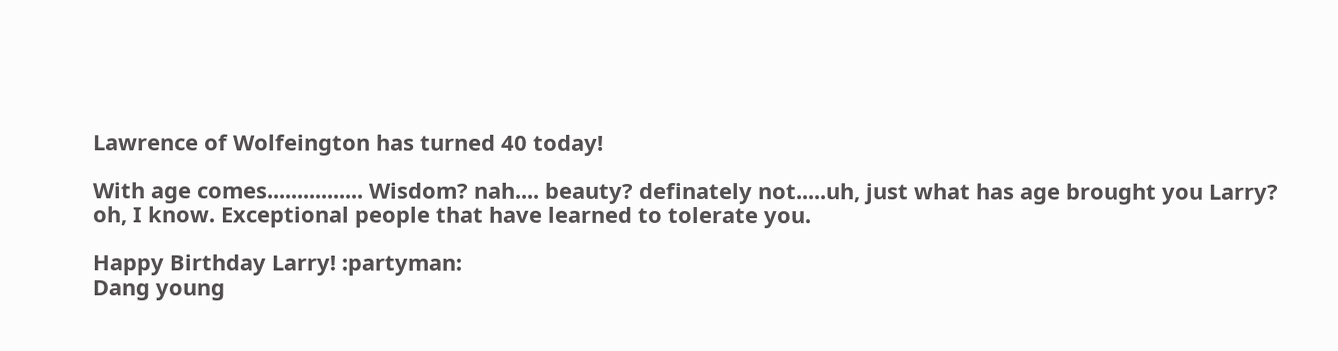Lawrence of Wolfeington has turned 40 today!

With age comes................ Wisdom? nah.... beauty? definately not.....uh, just what has age brought you Larry? oh, I know. Exceptional people that have learned to tolerate you.

Happy Birthday Larry! :partyman:
Dang young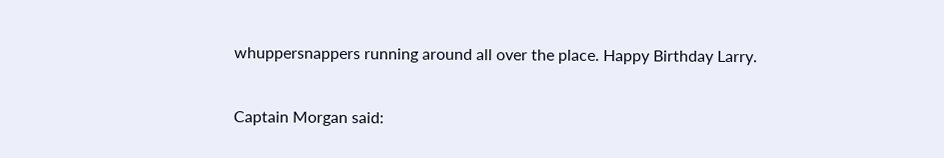whuppersnappers running around all over the place. Happy Birthday Larry.

Captain Morgan said: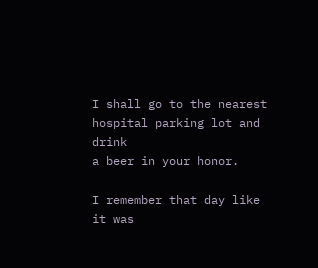I shall go to the nearest hospital parking lot and drink
a beer in your honor.

I remember that day like it was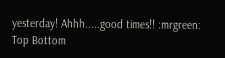yesterday! Ahhh.....good times!! :mrgreen:
Top Bottom